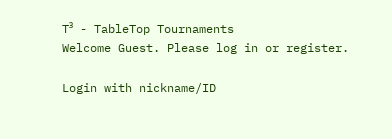T³ - TableTop Tournaments
Welcome Guest. Please log in or register.

Login with nickname/ID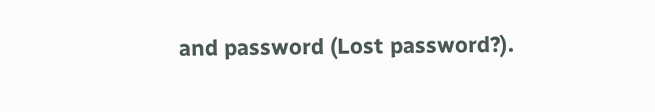and password (Lost password?).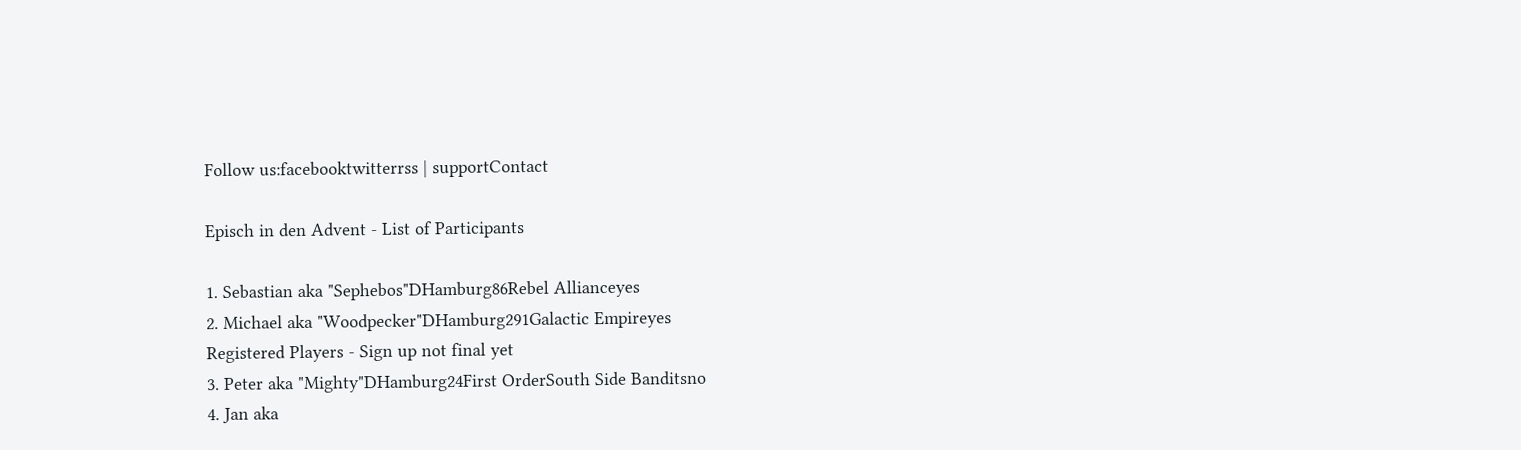Follow us:facebooktwitterrss | supportContact

Episch in den Advent - List of Participants

1. Sebastian aka "Sephebos"DHamburg86Rebel Allianceyes
2. Michael aka "Woodpecker"DHamburg291Galactic Empireyes
Registered Players - Sign up not final yet
3. Peter aka "Mighty"DHamburg24First OrderSouth Side Banditsno
4. Jan aka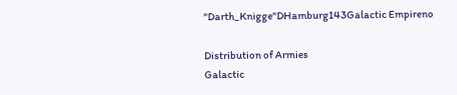"Darth_Knigge"DHamburg143Galactic Empireno

Distribution of Armies
Galactic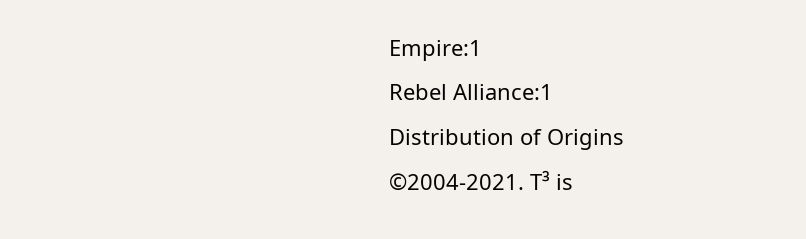Empire:1
Rebel Alliance:1
Distribution of Origins
©2004-2021. T³ is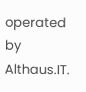operated by Althaus.IT.